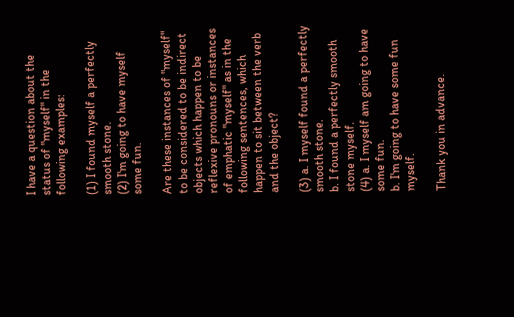I have a question about the status of "myself" in the following examples:

(1) I found myself a perfectly smooth stone.
(2) I'm going to have myself some fun.

Are these instances of "myself" to be considered to be indirect objects which happen to be reflexive pronouns or instances of emphatic "myself" as in the following sentences, which happen to sit between the verb and the object?

(3) a. I myself found a perfectly smooth stone.
b. I found a perfectly smooth stone myself.
(4) a. I myself am going to have some fun.
b. I'm going to have some fun myself.

Thank you in advance.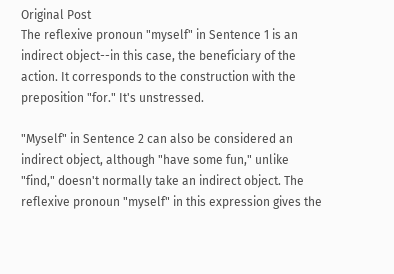Original Post
The reflexive pronoun "myself" in Sentence 1 is an indirect object--in this case, the beneficiary of the action. It corresponds to the construction with the preposition "for." It's unstressed.

"Myself" in Sentence 2 can also be considered an indirect object, although "have some fun," unlike "find," doesn't normally take an indirect object. The reflexive pronoun "myself" in this expression gives the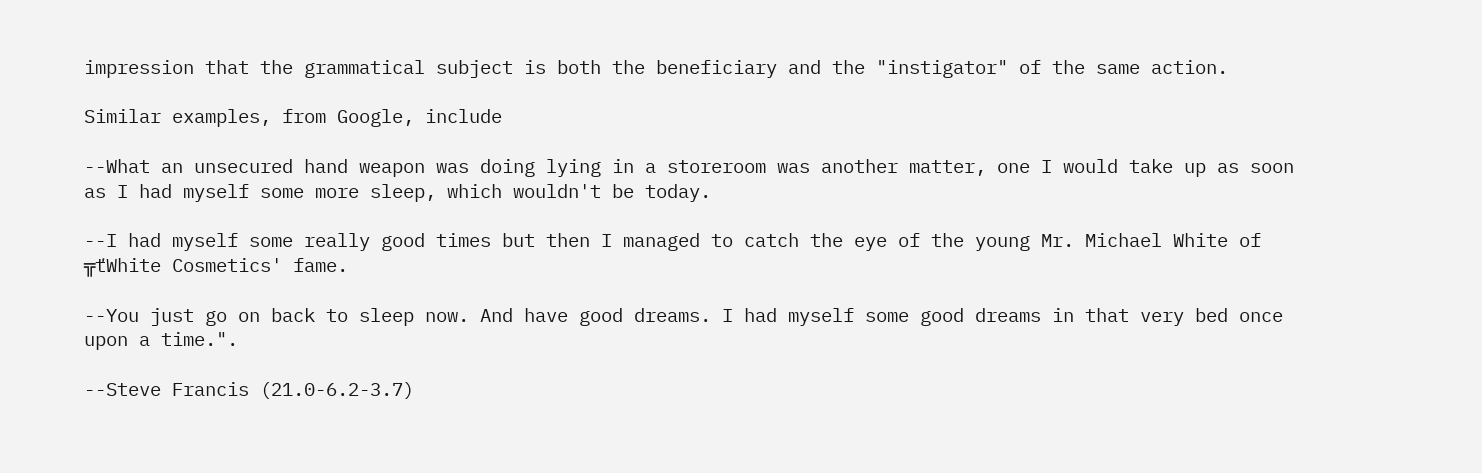impression that the grammatical subject is both the beneficiary and the "instigator" of the same action.

Similar examples, from Google, include

--What an unsecured hand weapon was doing lying in a storeroom was another matter, one I would take up as soon as I had myself some more sleep, which wouldn't be today.

--I had myself some really good times but then I managed to catch the eye of the young Mr. Michael White of ╦ťWhite Cosmetics' fame.

--You just go on back to sleep now. And have good dreams. I had myself some good dreams in that very bed once upon a time.".

--Steve Francis (21.0-6.2-3.7)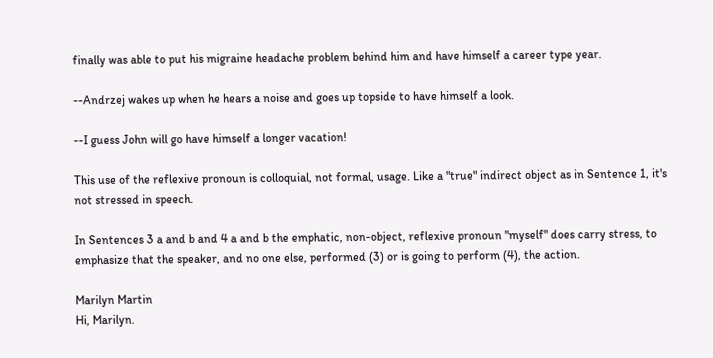finally was able to put his migraine headache problem behind him and have himself a career type year.

--Andrzej wakes up when he hears a noise and goes up topside to have himself a look.

--I guess John will go have himself a longer vacation!

This use of the reflexive pronoun is colloquial, not formal, usage. Like a "true" indirect object as in Sentence 1, it's not stressed in speech.

In Sentences 3 a and b and 4 a and b the emphatic, non-object, reflexive pronoun "myself" does carry stress, to emphasize that the speaker, and no one else, performed (3) or is going to perform (4), the action.

Marilyn Martin
Hi, Marilyn.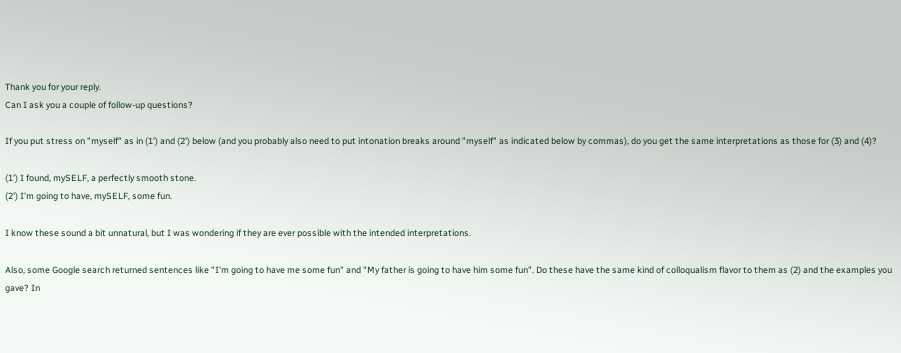Thank you for your reply.
Can I ask you a couple of follow-up questions?

If you put stress on "myself" as in (1') and (2') below (and you probably also need to put intonation breaks around "myself" as indicated below by commas), do you get the same interpretations as those for (3) and (4)?

(1') I found, mySELF, a perfectly smooth stone.
(2') I'm going to have, mySELF, some fun.

I know these sound a bit unnatural, but I was wondering if they are ever possible with the intended interpretations.

Also, some Google search returned sentences like "I'm going to have me some fun" and "My father is going to have him some fun". Do these have the same kind of colloqualism flavor to them as (2) and the examples you gave? In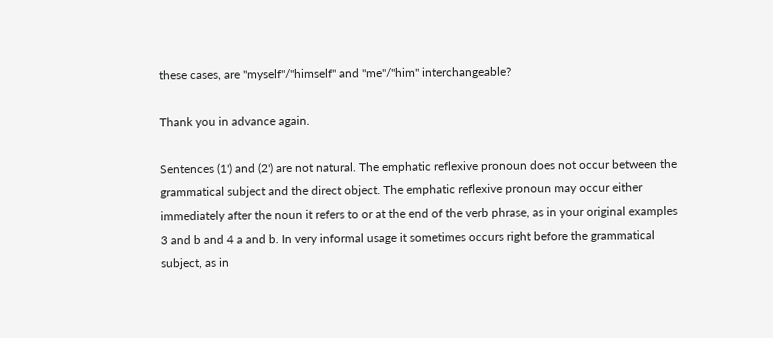these cases, are "myself"/"himself" and "me"/"him" interchangeable?

Thank you in advance again.

Sentences (1') and (2') are not natural. The emphatic reflexive pronoun does not occur between the grammatical subject and the direct object. The emphatic reflexive pronoun may occur either immediately after the noun it refers to or at the end of the verb phrase, as in your original examples 3 and b and 4 a and b. In very informal usage it sometimes occurs right before the grammatical subject, as in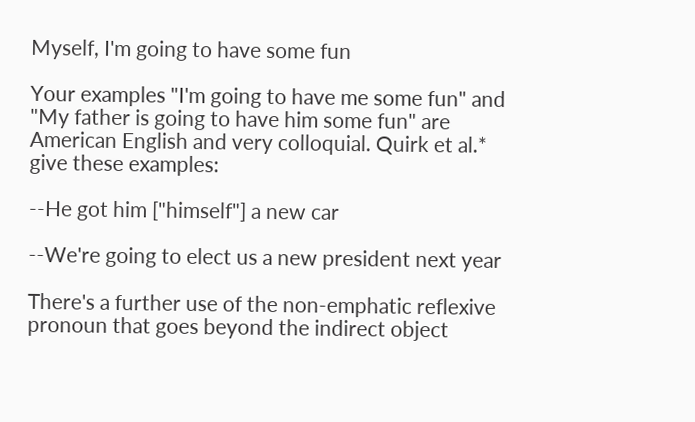Myself, I'm going to have some fun

Your examples "I'm going to have me some fun" and "My father is going to have him some fun" are American English and very colloquial. Quirk et al.* give these examples:

--He got him ["himself"] a new car

--We're going to elect us a new president next year

There's a further use of the non-emphatic reflexive pronoun that goes beyond the indirect object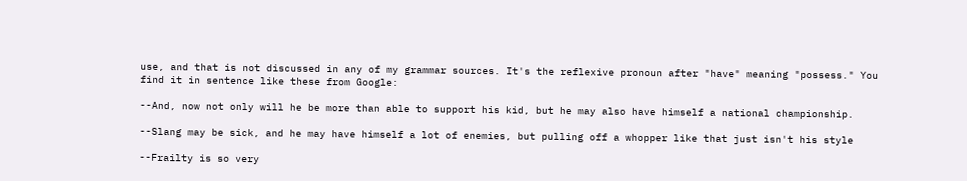use, and that is not discussed in any of my grammar sources. It's the reflexive pronoun after "have" meaning "possess." You find it in sentence like these from Google:

--And, now not only will he be more than able to support his kid, but he may also have himself a national championship.

--Slang may be sick, and he may have himself a lot of enemies, but pulling off a whopper like that just isn't his style

--Frailty is so very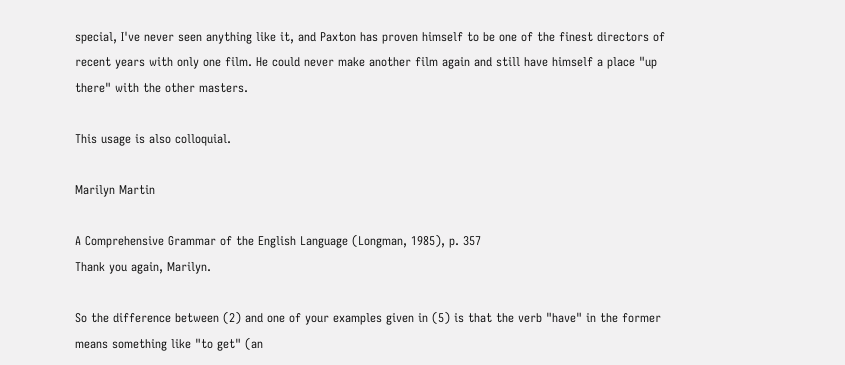special, I've never seen anything like it, and Paxton has proven himself to be one of the finest directors of recent years with only one film. He could never make another film again and still have himself a place "up there" with the other masters.

This usage is also colloquial.

Marilyn Martin

A Comprehensive Grammar of the English Language (Longman, 1985), p. 357
Thank you again, Marilyn.

So the difference between (2) and one of your examples given in (5) is that the verb "have" in the former means something like "to get" (an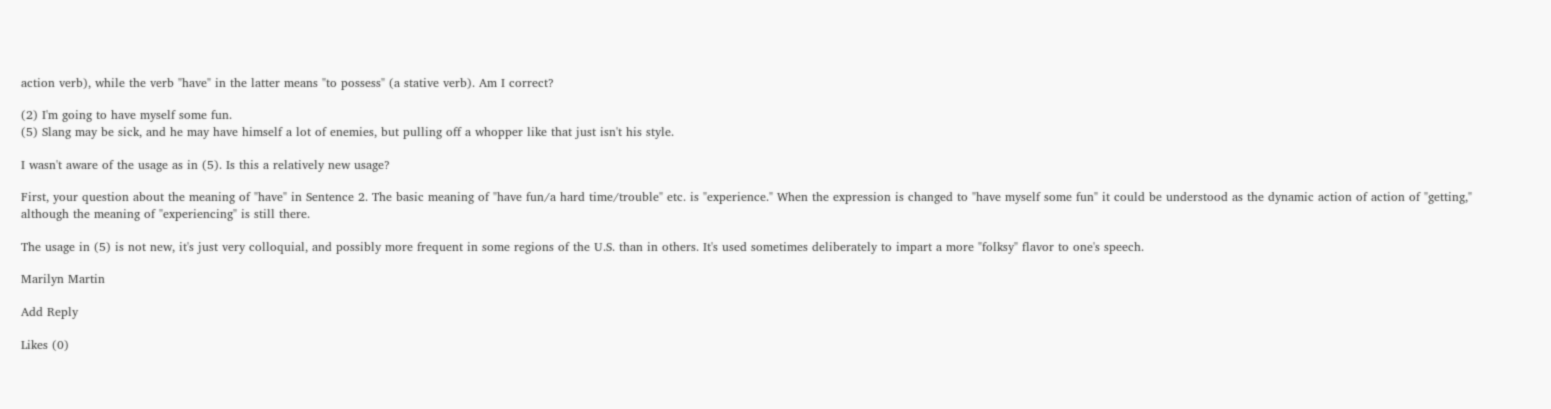action verb), while the verb "have" in the latter means "to possess" (a stative verb). Am I correct?

(2) I'm going to have myself some fun.
(5) Slang may be sick, and he may have himself a lot of enemies, but pulling off a whopper like that just isn't his style.

I wasn't aware of the usage as in (5). Is this a relatively new usage?

First, your question about the meaning of "have" in Sentence 2. The basic meaning of "have fun/a hard time/trouble" etc. is "experience." When the expression is changed to "have myself some fun" it could be understood as the dynamic action of action of "getting," although the meaning of "experiencing" is still there.

The usage in (5) is not new, it's just very colloquial, and possibly more frequent in some regions of the U.S. than in others. It's used sometimes deliberately to impart a more "folksy" flavor to one's speech.

Marilyn Martin

Add Reply

Likes (0)